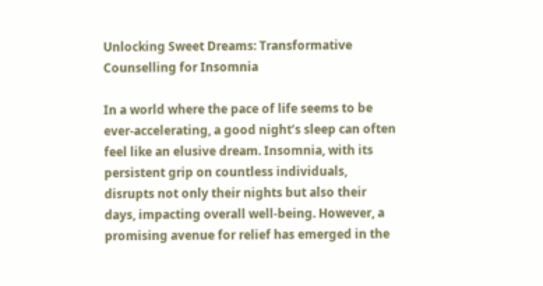Unlocking Sweet Dreams: Transformative Counselling for Insomnia

In a world where the pace of life seems to be ever-accelerating, a good night’s sleep can often feel like an elusive dream. Insomnia, with its persistent grip on countless individuals, disrupts not only their nights but also their days, impacting overall well-being. However, a promising avenue for relief has emerged in the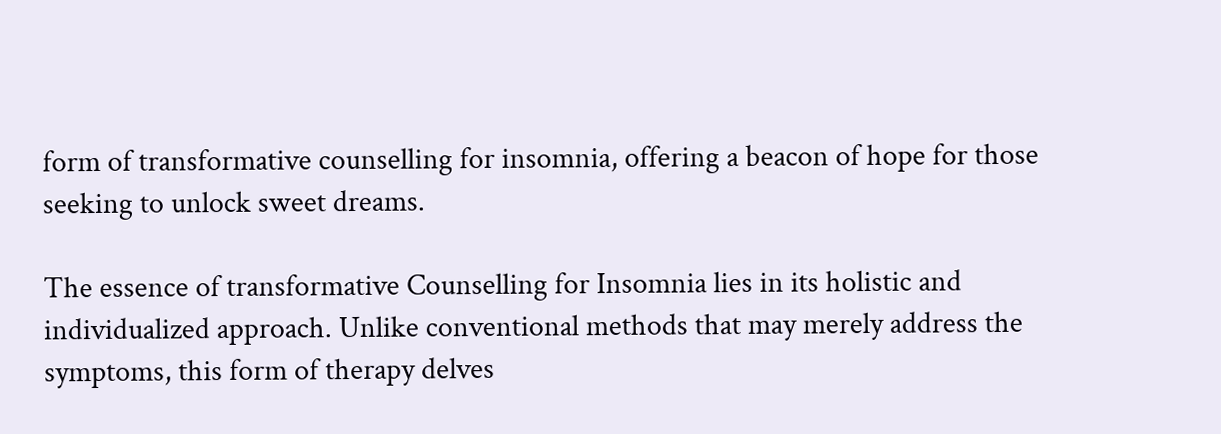form of transformative counselling for insomnia, offering a beacon of hope for those seeking to unlock sweet dreams.

The essence of transformative Counselling for Insomnia lies in its holistic and individualized approach. Unlike conventional methods that may merely address the symptoms, this form of therapy delves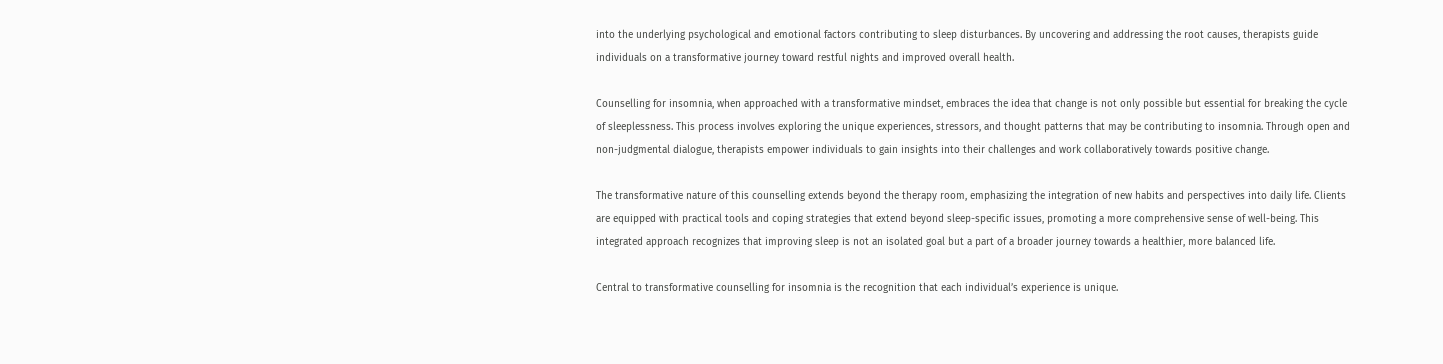into the underlying psychological and emotional factors contributing to sleep disturbances. By uncovering and addressing the root causes, therapists guide individuals on a transformative journey toward restful nights and improved overall health.

Counselling for insomnia, when approached with a transformative mindset, embraces the idea that change is not only possible but essential for breaking the cycle of sleeplessness. This process involves exploring the unique experiences, stressors, and thought patterns that may be contributing to insomnia. Through open and non-judgmental dialogue, therapists empower individuals to gain insights into their challenges and work collaboratively towards positive change.

The transformative nature of this counselling extends beyond the therapy room, emphasizing the integration of new habits and perspectives into daily life. Clients are equipped with practical tools and coping strategies that extend beyond sleep-specific issues, promoting a more comprehensive sense of well-being. This integrated approach recognizes that improving sleep is not an isolated goal but a part of a broader journey towards a healthier, more balanced life.

Central to transformative counselling for insomnia is the recognition that each individual’s experience is unique.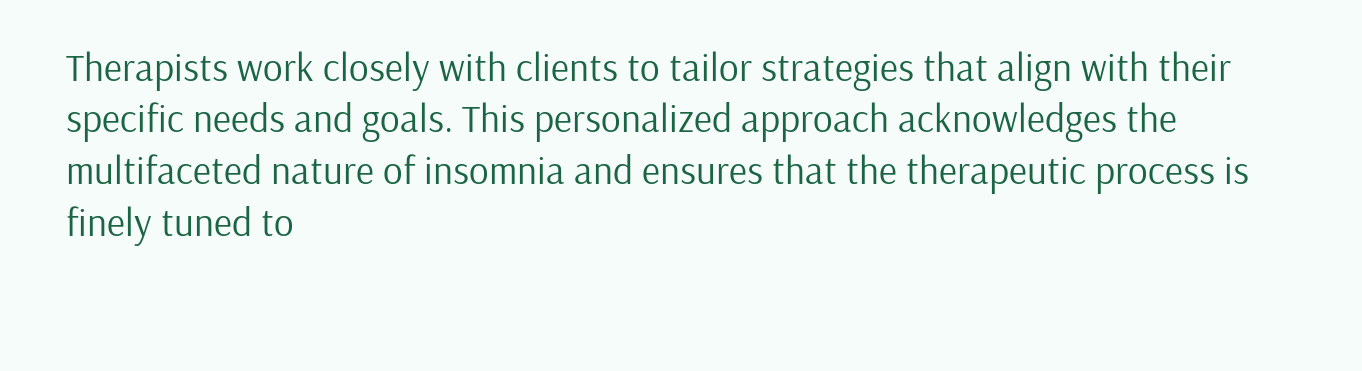Therapists work closely with clients to tailor strategies that align with their specific needs and goals. This personalized approach acknowledges the multifaceted nature of insomnia and ensures that the therapeutic process is finely tuned to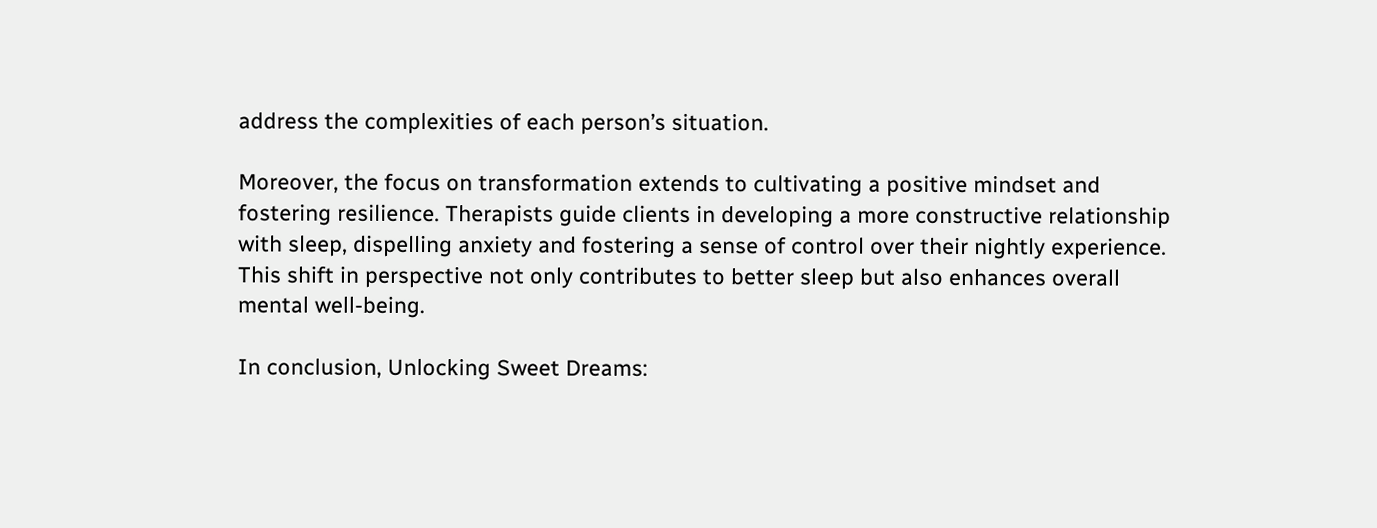address the complexities of each person’s situation.

Moreover, the focus on transformation extends to cultivating a positive mindset and fostering resilience. Therapists guide clients in developing a more constructive relationship with sleep, dispelling anxiety and fostering a sense of control over their nightly experience. This shift in perspective not only contributes to better sleep but also enhances overall mental well-being.

In conclusion, Unlocking Sweet Dreams: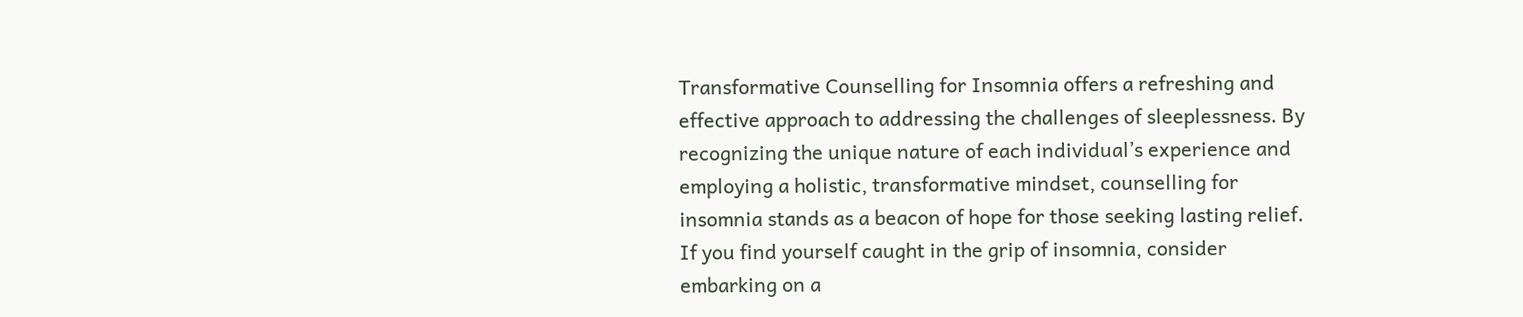Transformative Counselling for Insomnia offers a refreshing and effective approach to addressing the challenges of sleeplessness. By recognizing the unique nature of each individual’s experience and employing a holistic, transformative mindset, counselling for insomnia stands as a beacon of hope for those seeking lasting relief. If you find yourself caught in the grip of insomnia, consider embarking on a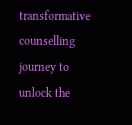transformative counselling journey to unlock the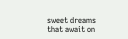sweet dreams that await on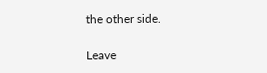the other side.

Leave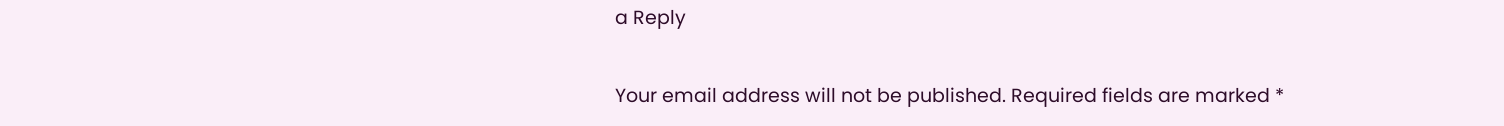a Reply

Your email address will not be published. Required fields are marked *